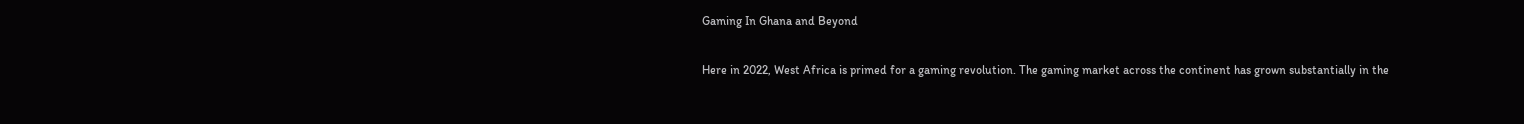Gaming In Ghana and Beyond

Here in 2022, West Africa is primed for a gaming revolution. The gaming market across the continent has grown substantially in the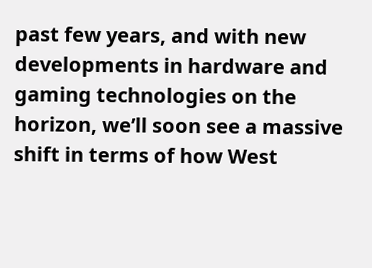past few years, and with new developments in hardware and gaming technologies on the horizon, we’ll soon see a massive shift in terms of how West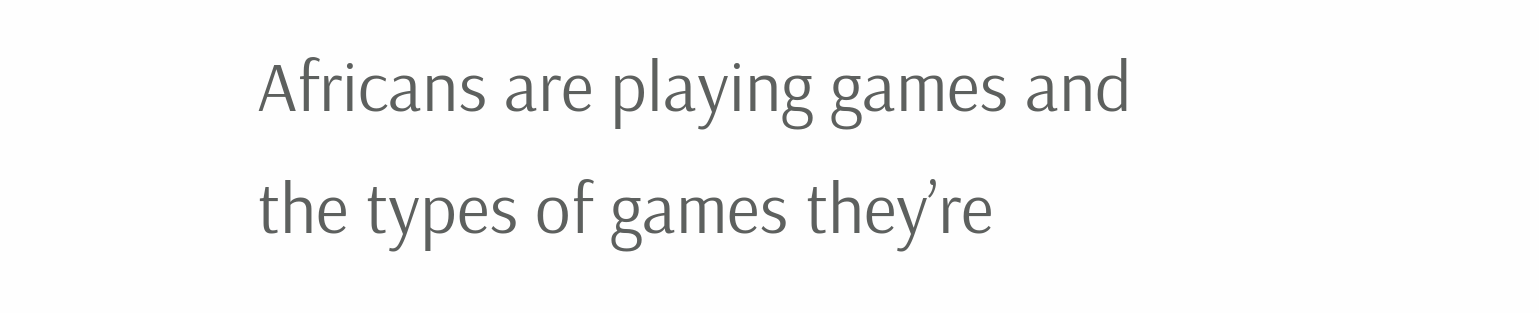Africans are playing games and the types of games they’re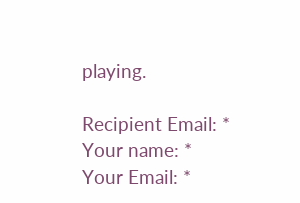playing.

Recipient Email: *
Your name: *
Your Email: *